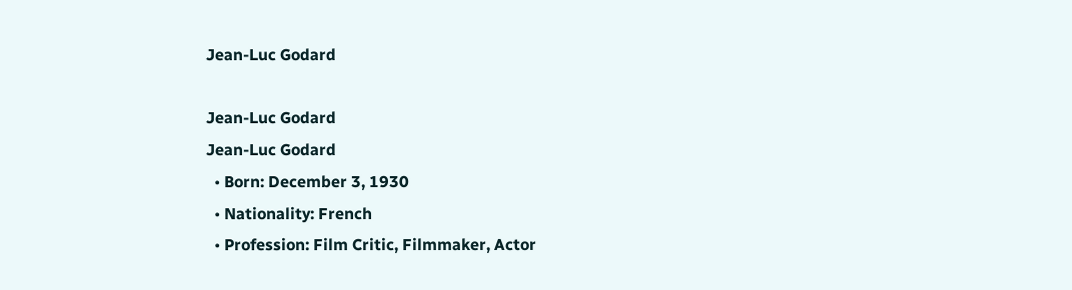Jean-Luc Godard

Jean-Luc Godard
Jean-Luc Godard
  • Born: December 3, 1930
  • Nationality: French
  • Profession: Film Critic, Filmmaker, Actor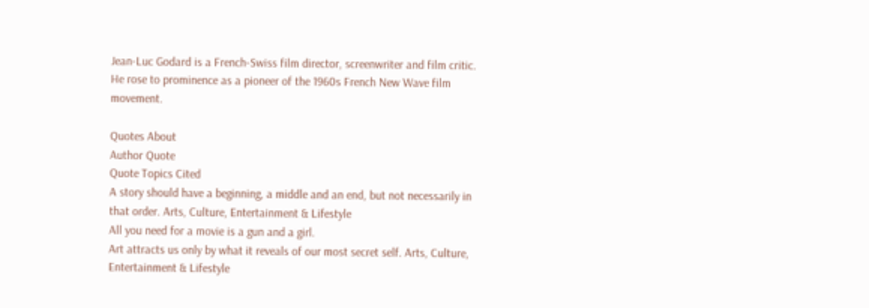Jean-Luc Godard is a French-Swiss film director, screenwriter and film critic. He rose to prominence as a pioneer of the 1960s French New Wave film movement.

Quotes About
Author Quote
Quote Topics Cited
A story should have a beginning, a middle and an end, but not necessarily in that order. Arts, Culture, Entertainment & Lifestyle
All you need for a movie is a gun and a girl.
Art attracts us only by what it reveals of our most secret self. Arts, Culture, Entertainment & Lifestyle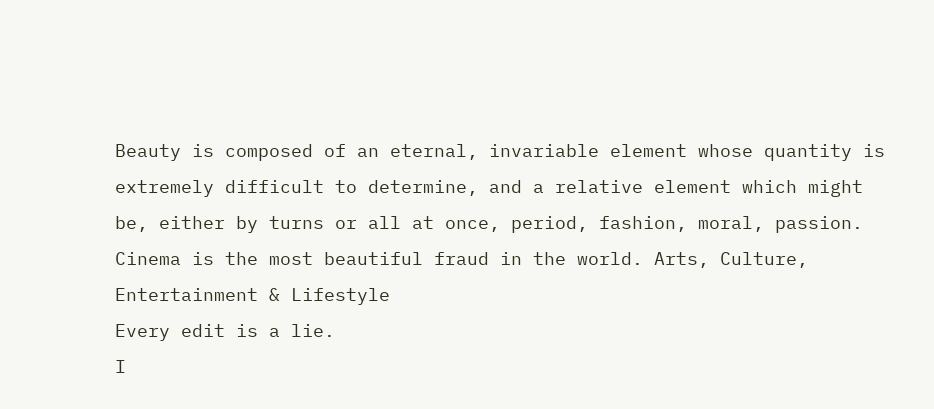Beauty is composed of an eternal, invariable element whose quantity is extremely difficult to determine, and a relative element which might be, either by turns or all at once, period, fashion, moral, passion.
Cinema is the most beautiful fraud in the world. Arts, Culture, Entertainment & Lifestyle
Every edit is a lie.
I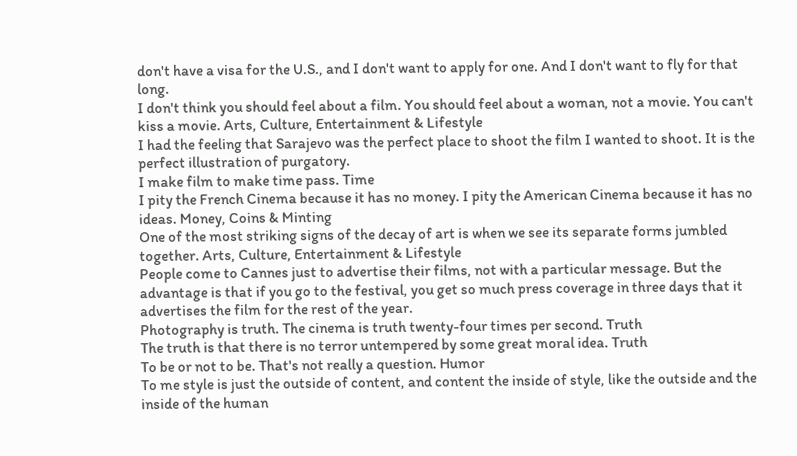don't have a visa for the U.S., and I don't want to apply for one. And I don't want to fly for that long.
I don't think you should feel about a film. You should feel about a woman, not a movie. You can't kiss a movie. Arts, Culture, Entertainment & Lifestyle
I had the feeling that Sarajevo was the perfect place to shoot the film I wanted to shoot. It is the perfect illustration of purgatory.
I make film to make time pass. Time
I pity the French Cinema because it has no money. I pity the American Cinema because it has no ideas. Money, Coins & Minting
One of the most striking signs of the decay of art is when we see its separate forms jumbled together. Arts, Culture, Entertainment & Lifestyle
People come to Cannes just to advertise their films, not with a particular message. But the advantage is that if you go to the festival, you get so much press coverage in three days that it advertises the film for the rest of the year.
Photography is truth. The cinema is truth twenty-four times per second. Truth
The truth is that there is no terror untempered by some great moral idea. Truth
To be or not to be. That's not really a question. Humor
To me style is just the outside of content, and content the inside of style, like the outside and the inside of the human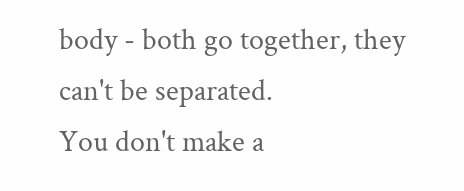body - both go together, they can't be separated.
You don't make a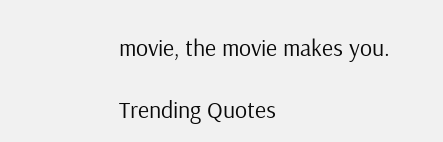movie, the movie makes you.

Trending Quotes